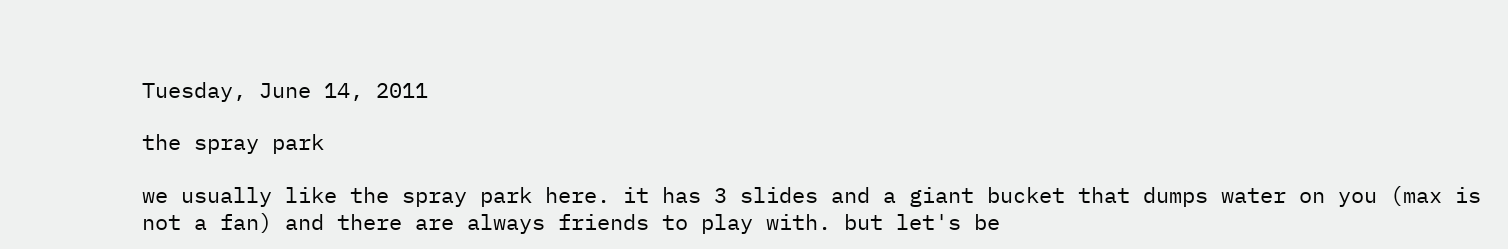Tuesday, June 14, 2011

the spray park

we usually like the spray park here. it has 3 slides and a giant bucket that dumps water on you (max is not a fan) and there are always friends to play with. but let's be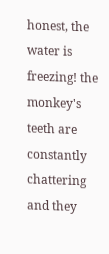honest, the water is freezing! the monkey's teeth are constantly chattering and they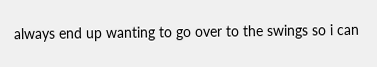always end up wanting to go over to the swings so i can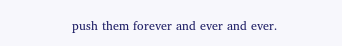push them forever and ever and ever.